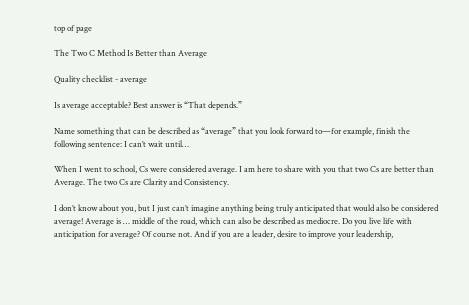top of page

The Two C Method Is Better than Average

Quality checklist - average

Is average acceptable? Best answer is “That depends.”

Name something that can be described as “average” that you look forward to—for example, finish the following sentence: I can’t wait until…

When I went to school, Cs were considered average. I am here to share with you that two Cs are better than Average. The two Cs are Clarity and Consistency.

I don’t know about you, but I just can’t imagine anything being truly anticipated that would also be considered average! Average is … middle of the road, which can also be described as mediocre. Do you live life with anticipation for average? Of course not. And if you are a leader, desire to improve your leadership,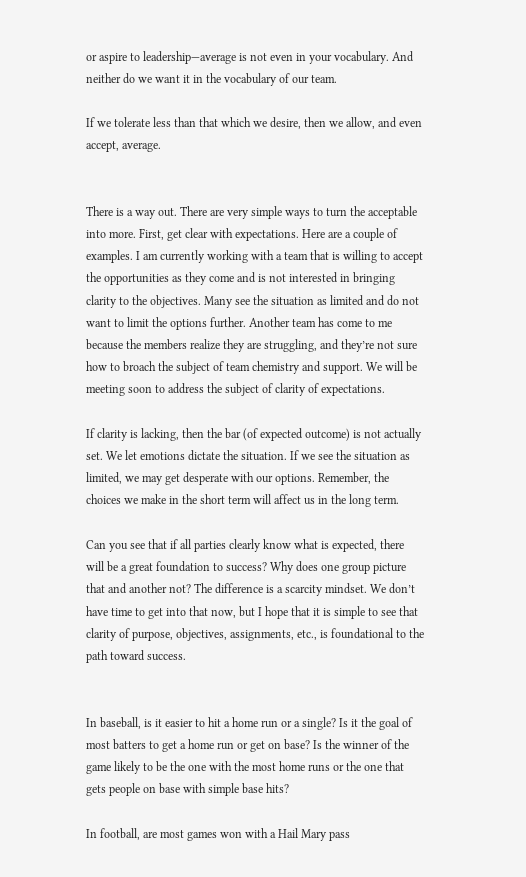or aspire to leadership—average is not even in your vocabulary. And neither do we want it in the vocabulary of our team.

If we tolerate less than that which we desire, then we allow, and even accept, average.


There is a way out. There are very simple ways to turn the acceptable into more. First, get clear with expectations. Here are a couple of examples. I am currently working with a team that is willing to accept the opportunities as they come and is not interested in bringing clarity to the objectives. Many see the situation as limited and do not want to limit the options further. Another team has come to me because the members realize they are struggling, and they’re not sure how to broach the subject of team chemistry and support. We will be meeting soon to address the subject of clarity of expectations.

If clarity is lacking, then the bar (of expected outcome) is not actually set. We let emotions dictate the situation. If we see the situation as limited, we may get desperate with our options. Remember, the choices we make in the short term will affect us in the long term.

Can you see that if all parties clearly know what is expected, there will be a great foundation to success? Why does one group picture that and another not? The difference is a scarcity mindset. We don’t have time to get into that now, but I hope that it is simple to see that clarity of purpose, objectives, assignments, etc., is foundational to the path toward success.


In baseball, is it easier to hit a home run or a single? Is it the goal of most batters to get a home run or get on base? Is the winner of the game likely to be the one with the most home runs or the one that gets people on base with simple base hits?

In football, are most games won with a Hail Mary pass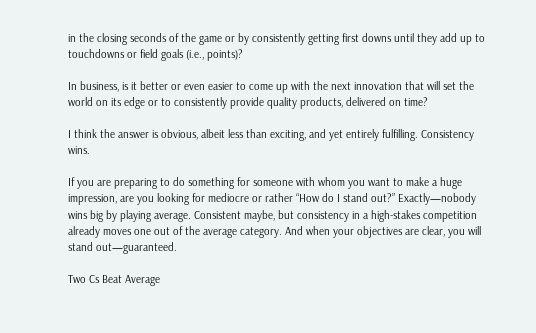in the closing seconds of the game or by consistently getting first downs until they add up to touchdowns or field goals (i.e., points)?

In business, is it better or even easier to come up with the next innovation that will set the world on its edge or to consistently provide quality products, delivered on time?

I think the answer is obvious, albeit less than exciting, and yet entirely fulfilling. Consistency wins.

If you are preparing to do something for someone with whom you want to make a huge impression, are you looking for mediocre or rather “How do I stand out?” Exactly—nobody wins big by playing average. Consistent maybe, but consistency in a high-stakes competition already moves one out of the average category. And when your objectives are clear, you will stand out—guaranteed.

Two Cs Beat Average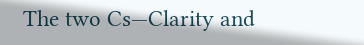The two Cs—Clarity and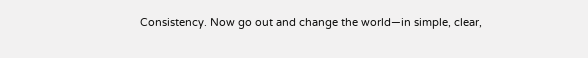Consistency. Now go out and change the world—in simple, clear,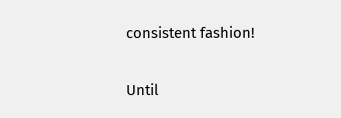consistent fashion!

Until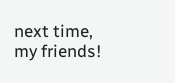next time, my friends!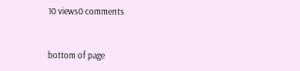10 views0 comments


bottom of page